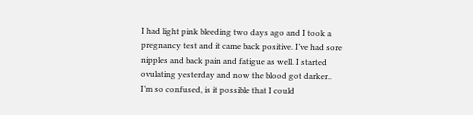I had light pink bleeding two days ago and I took a pregnancy test and it came back positive. I’ve had sore nipples and back pain and fatigue as well. I started ovulating yesterday and now the blood got darker.. I’m so confused, is it possible that I could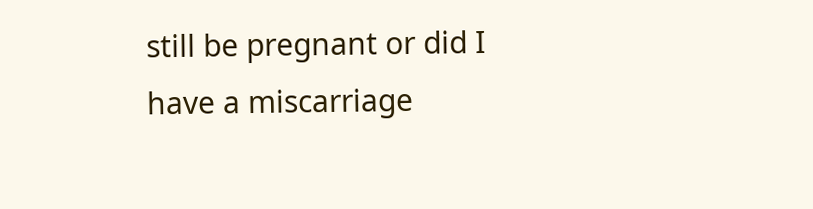still be pregnant or did I have a miscarriage